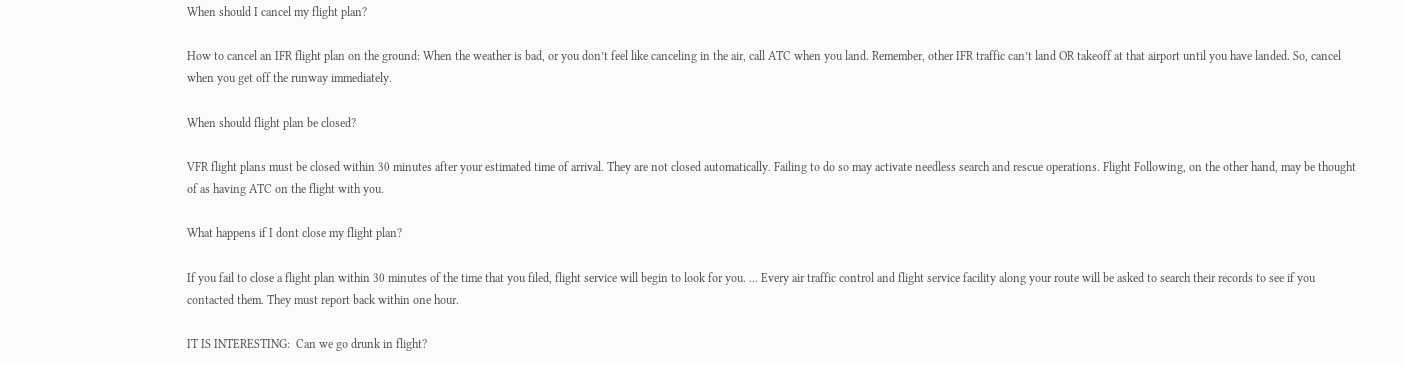When should I cancel my flight plan?

How to cancel an IFR flight plan on the ground: When the weather is bad, or you don’t feel like canceling in the air, call ATC when you land. Remember, other IFR traffic can’t land OR takeoff at that airport until you have landed. So, cancel when you get off the runway immediately.

When should flight plan be closed?

VFR flight plans must be closed within 30 minutes after your estimated time of arrival. They are not closed automatically. Failing to do so may activate needless search and rescue operations. Flight Following, on the other hand, may be thought of as having ATC on the flight with you.

What happens if I dont close my flight plan?

If you fail to close a flight plan within 30 minutes of the time that you filed, flight service will begin to look for you. … Every air traffic control and flight service facility along your route will be asked to search their records to see if you contacted them. They must report back within one hour.

IT IS INTERESTING:  Can we go drunk in flight?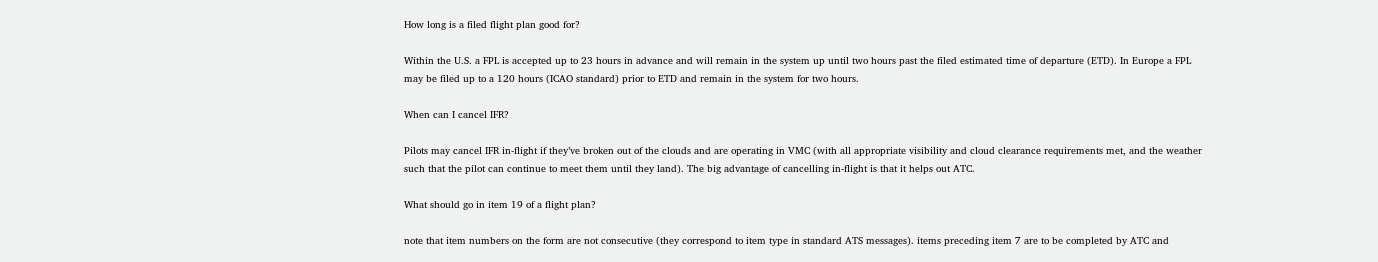How long is a filed flight plan good for?

Within the U.S. a FPL is accepted up to 23 hours in advance and will remain in the system up until two hours past the filed estimated time of departure (ETD). In Europe a FPL may be filed up to a 120 hours (ICAO standard) prior to ETD and remain in the system for two hours.

When can I cancel IFR?

Pilots may cancel IFR in-flight if they’ve broken out of the clouds and are operating in VMC (with all appropriate visibility and cloud clearance requirements met, and the weather such that the pilot can continue to meet them until they land). The big advantage of cancelling in-flight is that it helps out ATC.

What should go in item 19 of a flight plan?

note that item numbers on the form are not consecutive (they correspond to item type in standard ATS messages). items preceding item 7 are to be completed by ATC and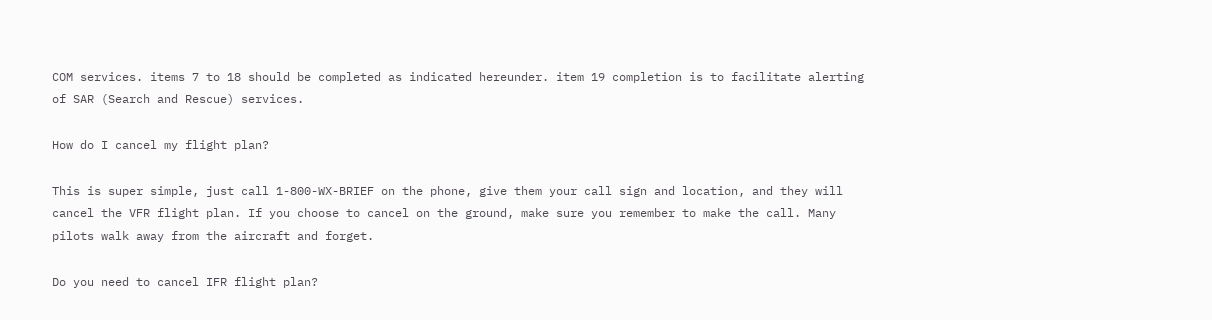COM services. items 7 to 18 should be completed as indicated hereunder. item 19 completion is to facilitate alerting of SAR (Search and Rescue) services.

How do I cancel my flight plan?

This is super simple, just call 1-800-WX-BRIEF on the phone, give them your call sign and location, and they will cancel the VFR flight plan. If you choose to cancel on the ground, make sure you remember to make the call. Many pilots walk away from the aircraft and forget.

Do you need to cancel IFR flight plan?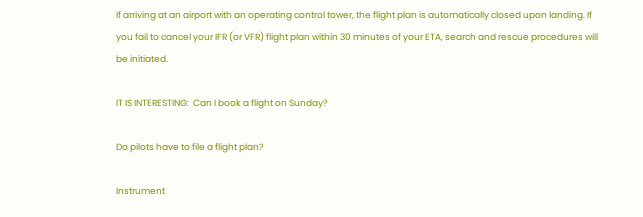If arriving at an airport with an operating control tower, the flight plan is automatically closed upon landing. If you fail to cancel your IFR (or VFR) flight plan within 30 minutes of your ETA, search and rescue procedures will be initiated.

IT IS INTERESTING:  Can I book a flight on Sunday?

Do pilots have to file a flight plan?

Instrument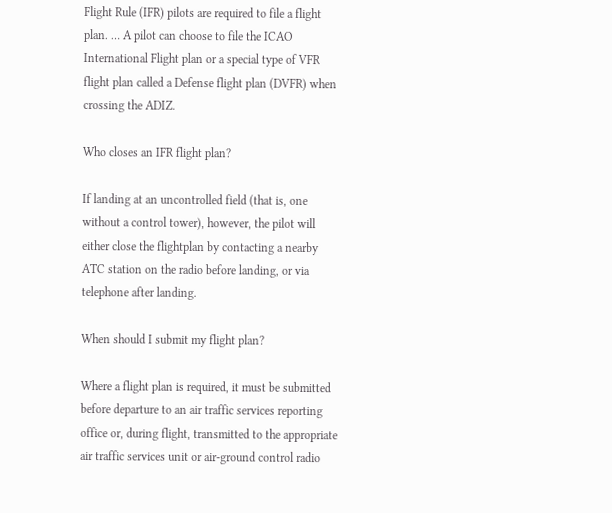Flight Rule (IFR) pilots are required to file a flight plan. … A pilot can choose to file the ICAO International Flight plan or a special type of VFR flight plan called a Defense flight plan (DVFR) when crossing the ADIZ.

Who closes an IFR flight plan?

If landing at an uncontrolled field (that is, one without a control tower), however, the pilot will either close the flightplan by contacting a nearby ATC station on the radio before landing, or via telephone after landing.

When should I submit my flight plan?

Where a flight plan is required, it must be submitted before departure to an air traffic services reporting office or, during flight, transmitted to the appropriate air traffic services unit or air-ground control radio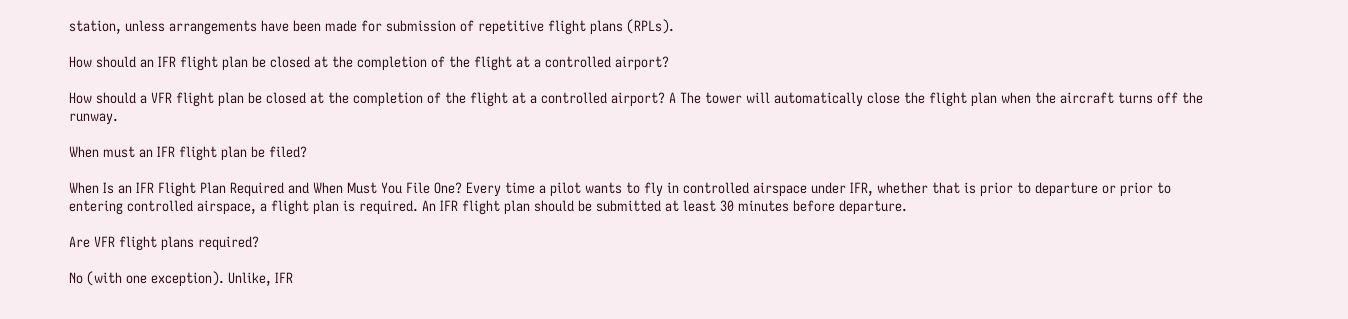station, unless arrangements have been made for submission of repetitive flight plans (RPLs).

How should an IFR flight plan be closed at the completion of the flight at a controlled airport?

How should a VFR flight plan be closed at the completion of the flight at a controlled airport? A The tower will automatically close the flight plan when the aircraft turns off the runway.

When must an IFR flight plan be filed?

When Is an IFR Flight Plan Required and When Must You File One? Every time a pilot wants to fly in controlled airspace under IFR, whether that is prior to departure or prior to entering controlled airspace, a flight plan is required. An IFR flight plan should be submitted at least 30 minutes before departure.

Are VFR flight plans required?

No (with one exception). Unlike, IFR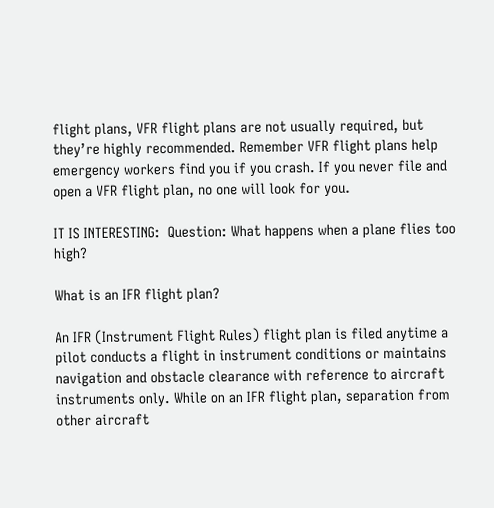flight plans, VFR flight plans are not usually required, but they’re highly recommended. Remember VFR flight plans help emergency workers find you if you crash. If you never file and open a VFR flight plan, no one will look for you.

IT IS INTERESTING:  Question: What happens when a plane flies too high?

What is an IFR flight plan?

An IFR (Instrument Flight Rules) flight plan is filed anytime a pilot conducts a flight in instrument conditions or maintains navigation and obstacle clearance with reference to aircraft instruments only. While on an IFR flight plan, separation from other aircraft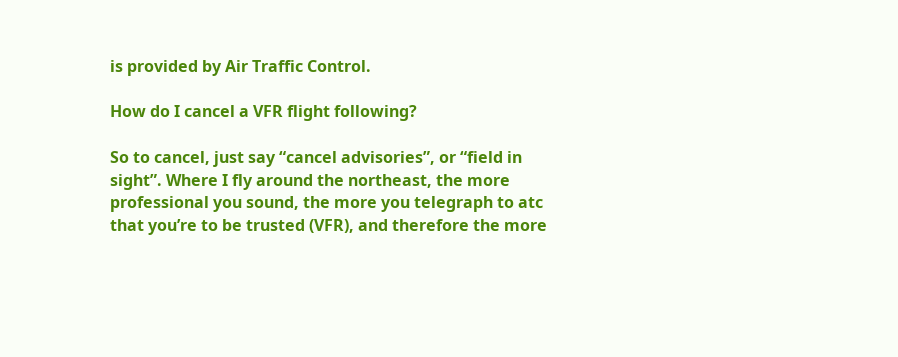is provided by Air Traffic Control.

How do I cancel a VFR flight following?

So to cancel, just say “cancel advisories”, or “field in sight”. Where I fly around the northeast, the more professional you sound, the more you telegraph to atc that you’re to be trusted (VFR), and therefore the more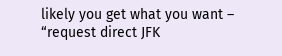likely you get what you want – “request direct JFK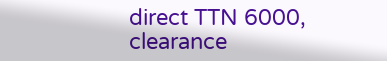direct TTN 6000, clearance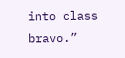into class bravo.”